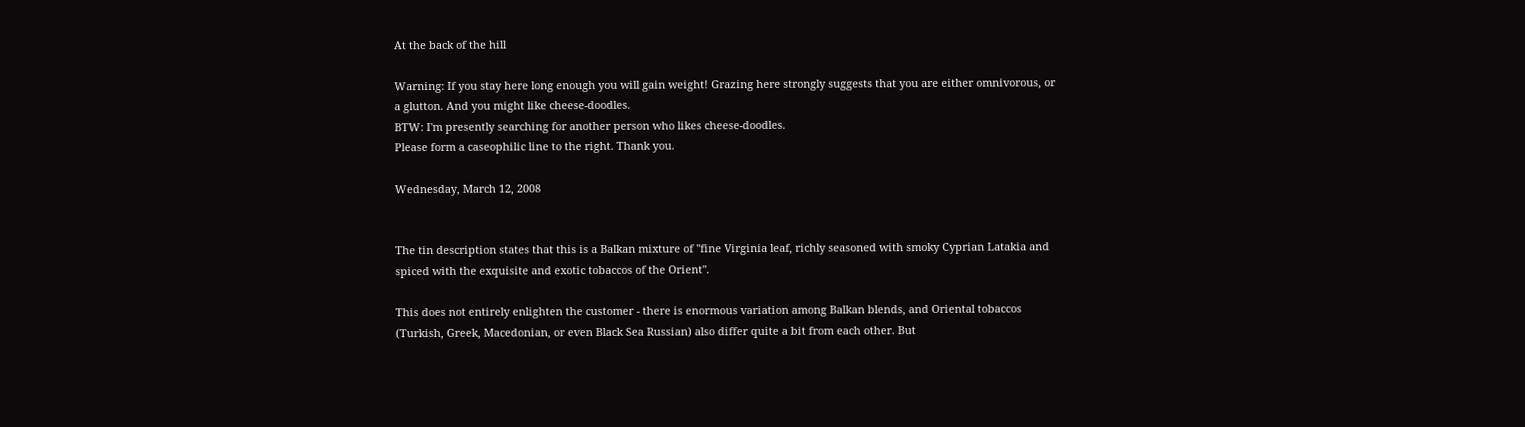At the back of the hill

Warning: If you stay here long enough you will gain weight! Grazing here strongly suggests that you are either omnivorous, or a glutton. And you might like cheese-doodles.
BTW: I'm presently searching for another person who likes cheese-doodles.
Please form a caseophilic line to the right. Thank you.

Wednesday, March 12, 2008


The tin description states that this is a Balkan mixture of "fine Virginia leaf, richly seasoned with smoky Cyprian Latakia and spiced with the exquisite and exotic tobaccos of the Orient".

This does not entirely enlighten the customer - there is enormous variation among Balkan blends, and Oriental tobaccos (Turkish, Greek, Macedonian, or even Black Sea Russian) also differ quite a bit from each other. But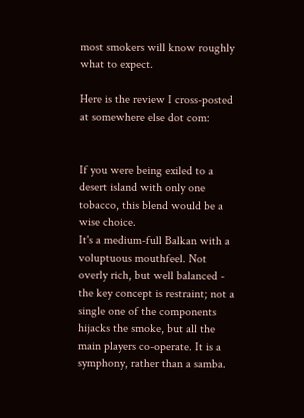most smokers will know roughly what to expect.

Here is the review I cross-posted at somewhere else dot com:


If you were being exiled to a desert island with only one tobacco, this blend would be a wise choice.
It's a medium-full Balkan with a voluptuous mouthfeel. Not overly rich, but well balanced - the key concept is restraint; not a single one of the components hijacks the smoke, but all the main players co-operate. It is a symphony, rather than a samba.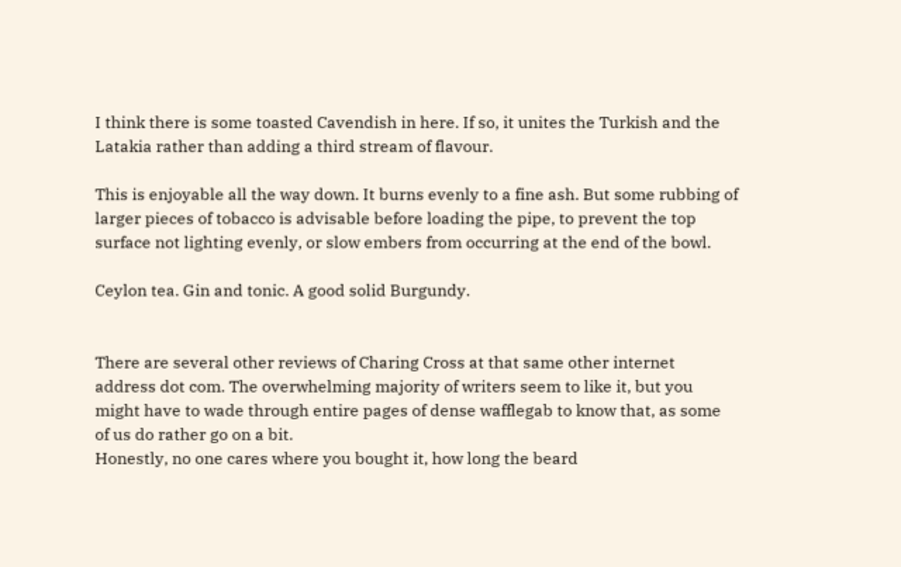I think there is some toasted Cavendish in here. If so, it unites the Turkish and the Latakia rather than adding a third stream of flavour.

This is enjoyable all the way down. It burns evenly to a fine ash. But some rubbing of larger pieces of tobacco is advisable before loading the pipe, to prevent the top surface not lighting evenly, or slow embers from occurring at the end of the bowl.

Ceylon tea. Gin and tonic. A good solid Burgundy.


There are several other reviews of Charing Cross at that same other internet address dot com. The overwhelming majority of writers seem to like it, but you might have to wade through entire pages of dense wafflegab to know that, as some of us do rather go on a bit.
Honestly, no one cares where you bought it, how long the beard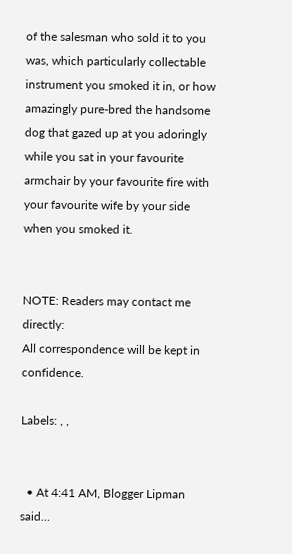of the salesman who sold it to you was, which particularly collectable instrument you smoked it in, or how amazingly pure-bred the handsome dog that gazed up at you adoringly while you sat in your favourite armchair by your favourite fire with your favourite wife by your side when you smoked it.


NOTE: Readers may contact me directly:
All correspondence will be kept in confidence.

Labels: , ,


  • At 4:41 AM, Blogger Lipman said…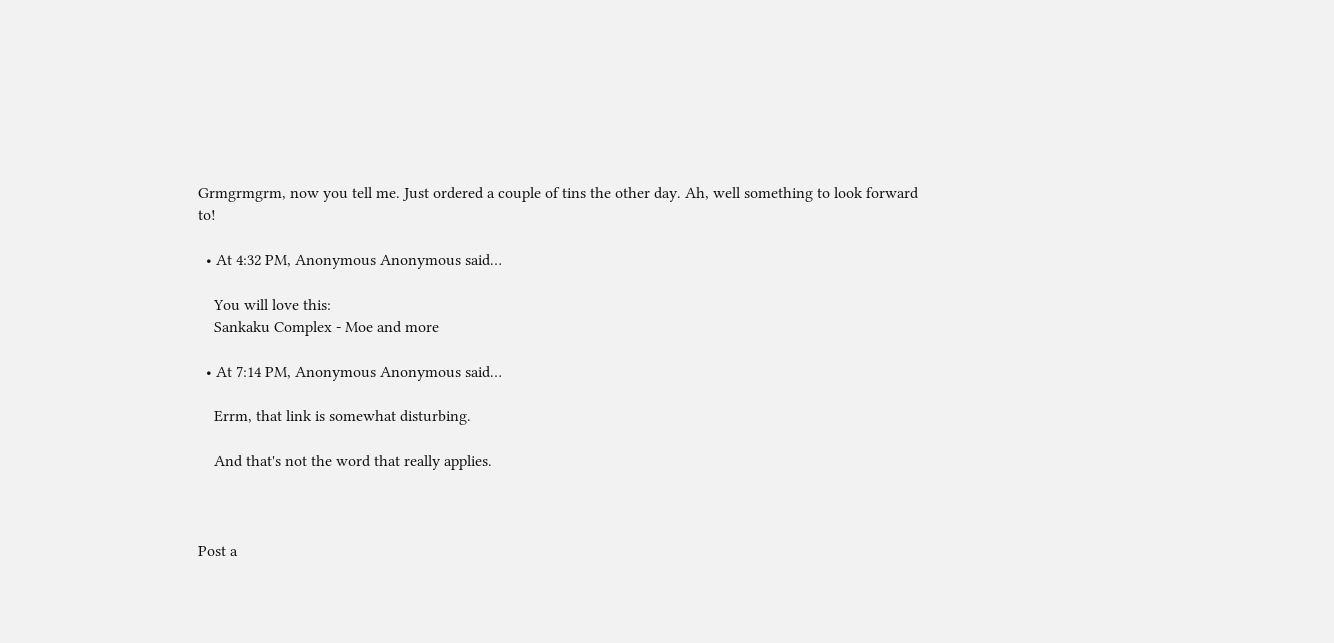Grmgrmgrm, now you tell me. Just ordered a couple of tins the other day. Ah, well something to look forward to!

  • At 4:32 PM, Anonymous Anonymous said…

    You will love this:
    Sankaku Complex - Moe and more

  • At 7:14 PM, Anonymous Anonymous said…

    Errm, that link is somewhat disturbing.

    And that's not the word that really applies.



Post a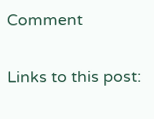Comment

Links to this post: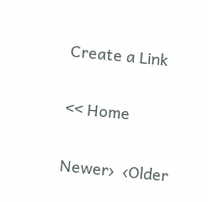Create a Link

<< Home

Newer›  ‹Older